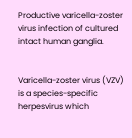Productive varicella-zoster virus infection of cultured intact human ganglia.


Varicella-zoster virus (VZV) is a species-specific herpesvirus which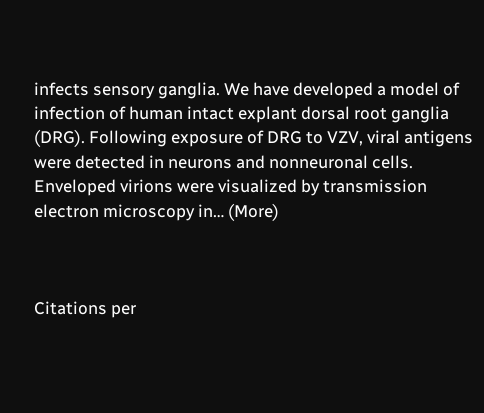infects sensory ganglia. We have developed a model of infection of human intact explant dorsal root ganglia (DRG). Following exposure of DRG to VZV, viral antigens were detected in neurons and nonneuronal cells. Enveloped virions were visualized by transmission electron microscopy in… (More)



Citations per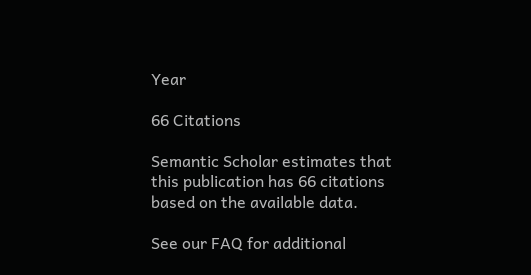Year

66 Citations

Semantic Scholar estimates that this publication has 66 citations based on the available data.

See our FAQ for additional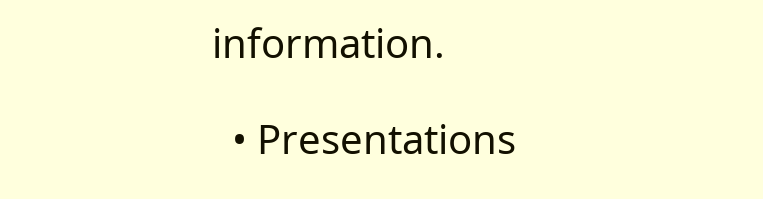information.

  • Presentations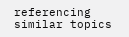referencing similar topics